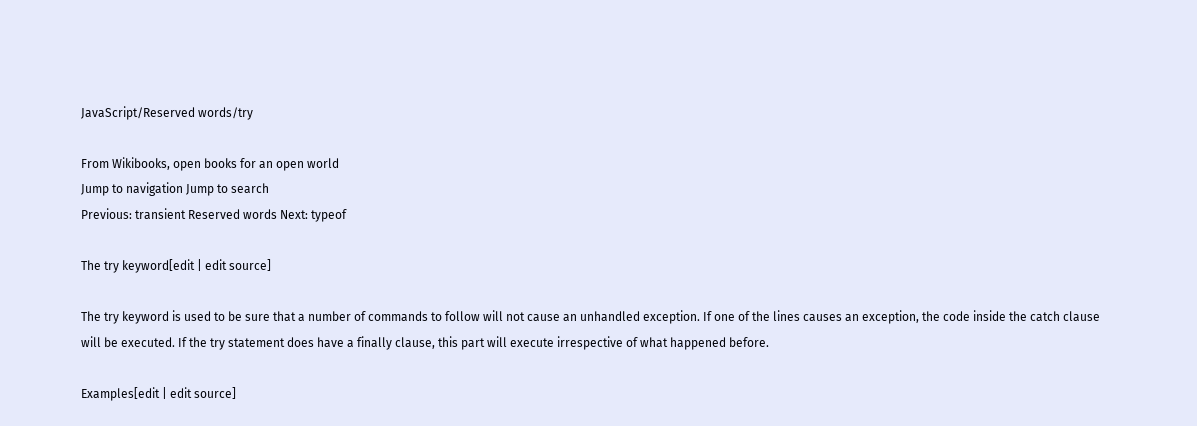JavaScript/Reserved words/try

From Wikibooks, open books for an open world
Jump to navigation Jump to search
Previous: transient Reserved words Next: typeof

The try keyword[edit | edit source]

The try keyword is used to be sure that a number of commands to follow will not cause an unhandled exception. If one of the lines causes an exception, the code inside the catch clause will be executed. If the try statement does have a finally clause, this part will execute irrespective of what happened before.

Examples[edit | edit source]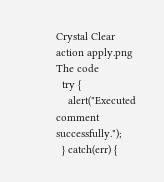Crystal Clear action apply.png The code
  try {
    alert("Executed comment successfully.");
  } catch(err) {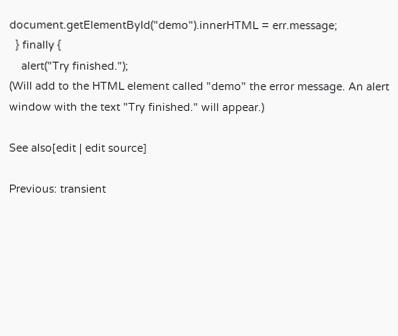document.getElementById("demo").innerHTML = err.message;
  } finally {
    alert("Try finished.");
(Will add to the HTML element called "demo" the error message. An alert window with the text "Try finished." will appear.)

See also[edit | edit source]

Previous: transient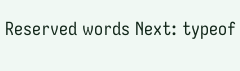Reserved words Next: typeof